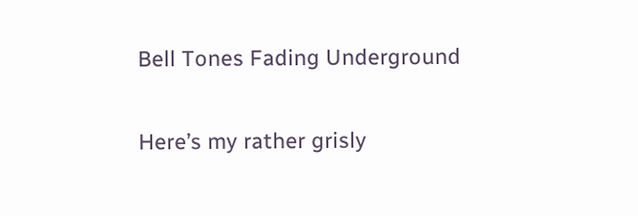Bell Tones Fading Underground

Here’s my rather grisly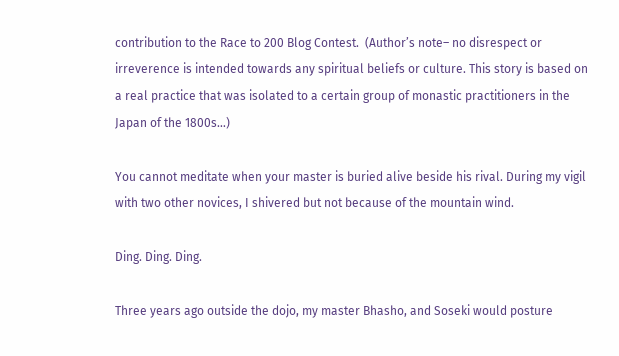contribution to the Race to 200 Blog Contest.  (Author’s note– no disrespect or irreverence is intended towards any spiritual beliefs or culture. This story is based on a real practice that was isolated to a certain group of monastic practitioners in the Japan of the 1800s…)

You cannot meditate when your master is buried alive beside his rival. During my vigil with two other novices, I shivered but not because of the mountain wind.

Ding. Ding. Ding.

Three years ago outside the dojo, my master Bhasho, and Soseki would posture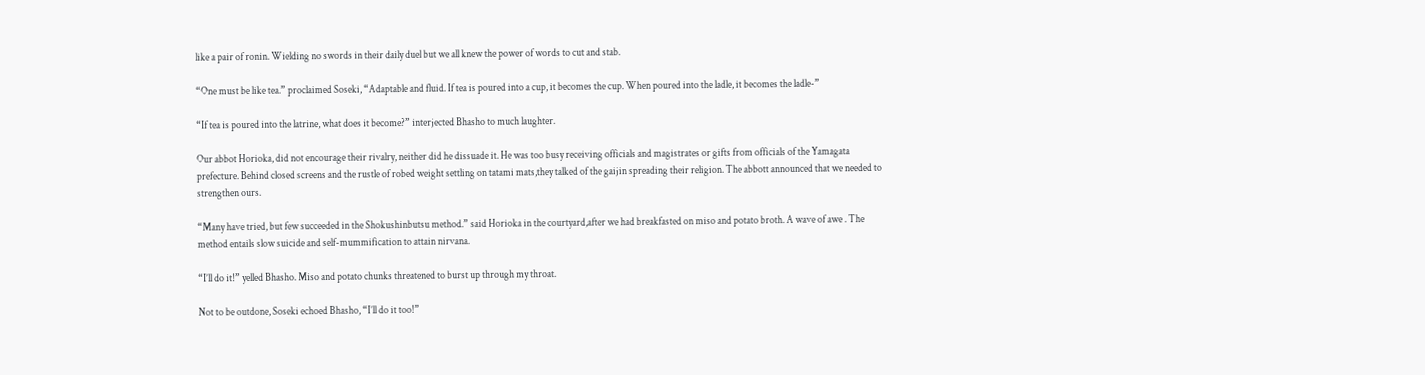like a pair of ronin. Wielding no swords in their daily duel but we all knew the power of words to cut and stab.

“One must be like tea.” proclaimed Soseki, “Adaptable and fluid. If tea is poured into a cup, it becomes the cup. When poured into the ladle, it becomes the ladle-”

“If tea is poured into the latrine, what does it become?” interjected Bhasho to much laughter.

Our abbot Horioka, did not encourage their rivalry, neither did he dissuade it. He was too busy receiving officials and magistrates or gifts from officials of the Yamagata prefecture. Behind closed screens and the rustle of robed weight settling on tatami mats,they talked of the gaijin spreading their religion. The abbott announced that we needed to strengthen ours.

“Many have tried, but few succeeded in the Shokushinbutsu method.” said Horioka in the courtyard,after we had breakfasted on miso and potato broth. A wave of awe . The method entails slow suicide and self-mummification to attain nirvana.

“I’ll do it!” yelled Bhasho. Miso and potato chunks threatened to burst up through my throat.

Not to be outdone, Soseki echoed Bhasho, “I’ll do it too!”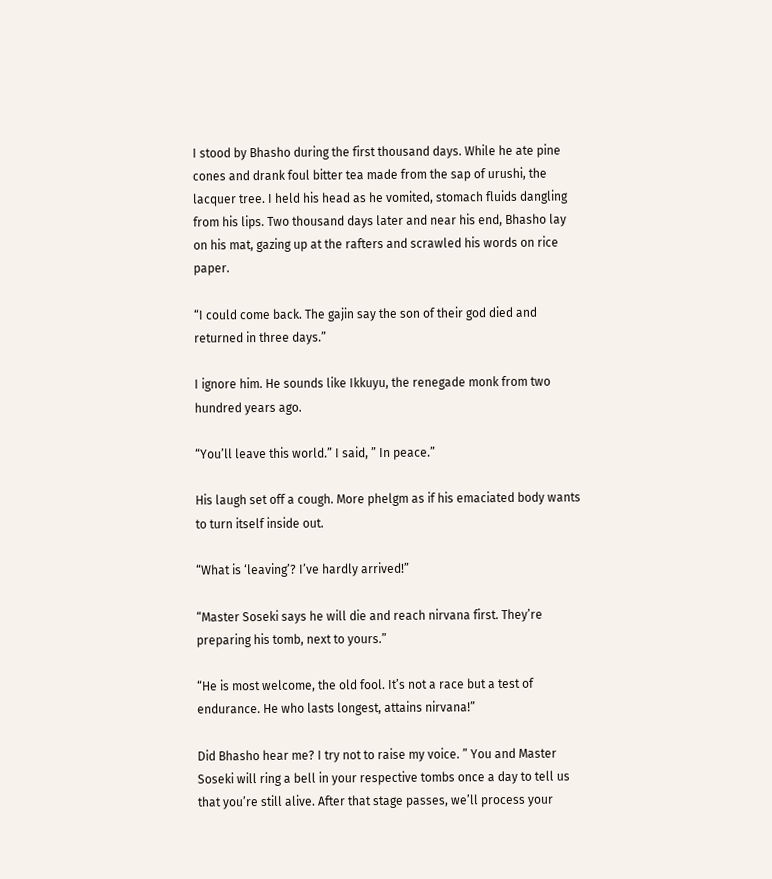I stood by Bhasho during the first thousand days. While he ate pine cones and drank foul bitter tea made from the sap of urushi, the lacquer tree. I held his head as he vomited, stomach fluids dangling from his lips. Two thousand days later and near his end, Bhasho lay on his mat, gazing up at the rafters and scrawled his words on rice paper.

“I could come back. The gajin say the son of their god died and returned in three days.”

I ignore him. He sounds like Ikkuyu, the renegade monk from two hundred years ago.

“You’ll leave this world.” I said, ” In peace.”

His laugh set off a cough. More phelgm as if his emaciated body wants to turn itself inside out.

“What is ‘leaving’? I’ve hardly arrived!”

“Master Soseki says he will die and reach nirvana first. They’re preparing his tomb, next to yours.”

“He is most welcome, the old fool. It’s not a race but a test of endurance. He who lasts longest, attains nirvana!”

Did Bhasho hear me? I try not to raise my voice. ” You and Master Soseki will ring a bell in your respective tombs once a day to tell us that you’re still alive. After that stage passes, we’ll process your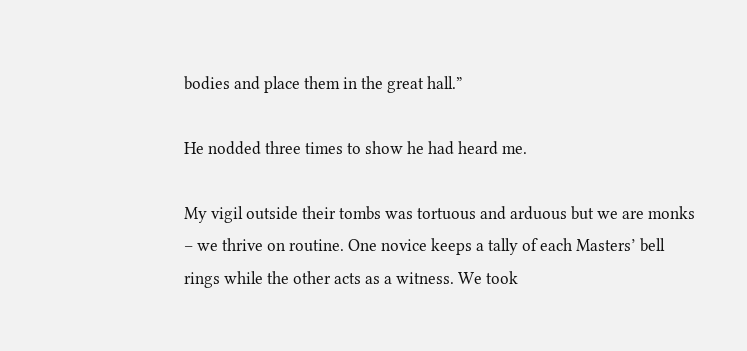bodies and place them in the great hall.”

He nodded three times to show he had heard me.

My vigil outside their tombs was tortuous and arduous but we are monks – we thrive on routine. One novice keeps a tally of each Masters’ bell rings while the other acts as a witness. We took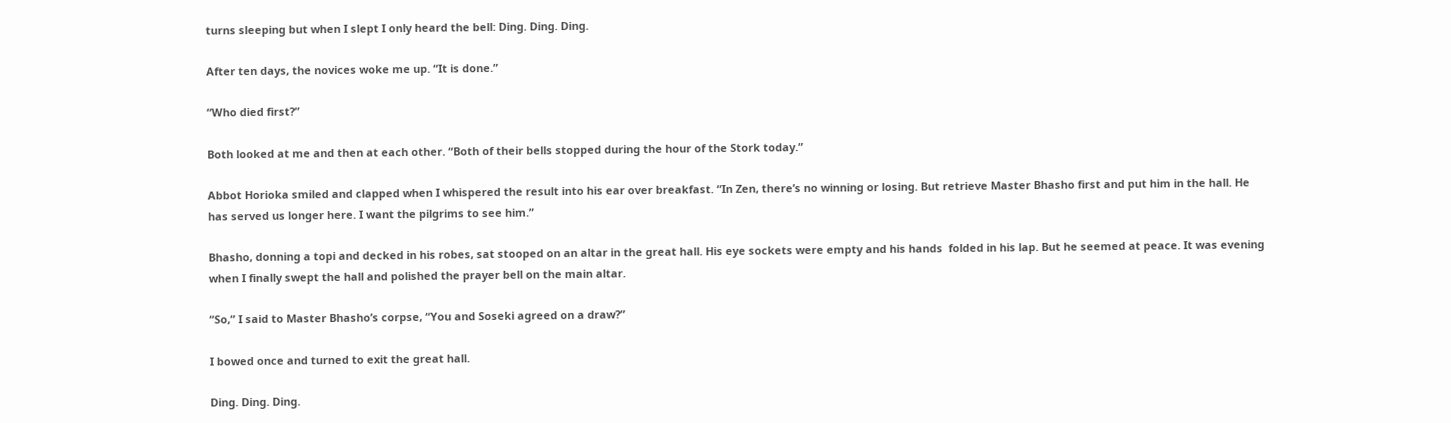turns sleeping but when I slept I only heard the bell: Ding. Ding. Ding.

After ten days, the novices woke me up. “It is done.”

“Who died first?”

Both looked at me and then at each other. “Both of their bells stopped during the hour of the Stork today.”

Abbot Horioka smiled and clapped when I whispered the result into his ear over breakfast. “In Zen, there’s no winning or losing. But retrieve Master Bhasho first and put him in the hall. He has served us longer here. I want the pilgrims to see him.”

Bhasho, donning a topi and decked in his robes, sat stooped on an altar in the great hall. His eye sockets were empty and his hands  folded in his lap. But he seemed at peace. It was evening when I finally swept the hall and polished the prayer bell on the main altar.

“So,” I said to Master Bhasho’s corpse, “You and Soseki agreed on a draw?”

I bowed once and turned to exit the great hall.

Ding. Ding. Ding.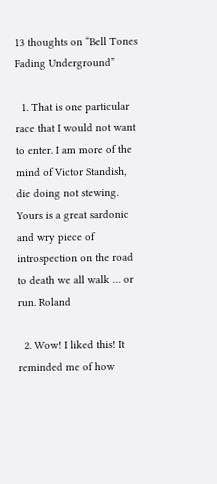13 thoughts on “Bell Tones Fading Underground”

  1. That is one particular race that I would not want to enter. I am more of the mind of Victor Standish, die doing not stewing. Yours is a great sardonic and wry piece of introspection on the road to death we all walk … or run. Roland

  2. Wow! I liked this! It reminded me of how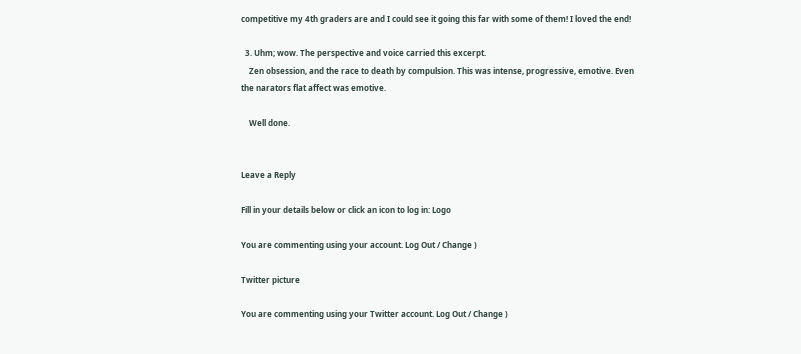competitive my 4th graders are and I could see it going this far with some of them! I loved the end!

  3. Uhm; wow. The perspective and voice carried this excerpt.
    Zen obsession, and the race to death by compulsion. This was intense, progressive, emotive. Even the narators flat affect was emotive.

    Well done.


Leave a Reply

Fill in your details below or click an icon to log in: Logo

You are commenting using your account. Log Out / Change )

Twitter picture

You are commenting using your Twitter account. Log Out / Change )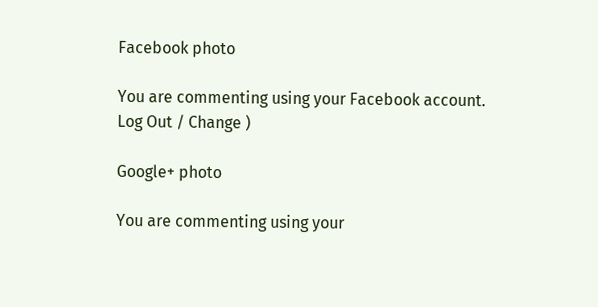Facebook photo

You are commenting using your Facebook account. Log Out / Change )

Google+ photo

You are commenting using your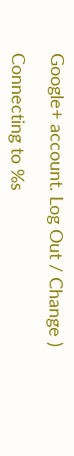Google+ account. Log Out / Change )

Connecting to %s